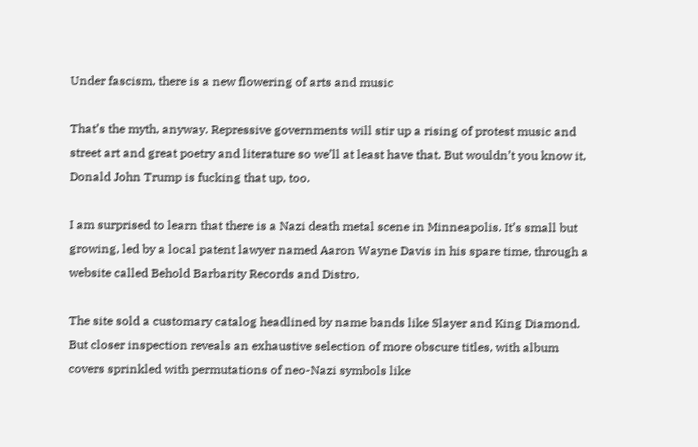Under fascism, there is a new flowering of arts and music

That’s the myth, anyway. Repressive governments will stir up a rising of protest music and street art and great poetry and literature so we’ll at least have that. But wouldn’t you know it, Donald John Trump is fucking that up, too.

I am surprised to learn that there is a Nazi death metal scene in Minneapolis. It’s small but growing, led by a local patent lawyer named Aaron Wayne Davis in his spare time, through a website called Behold Barbarity Records and Distro.

The site sold a customary catalog headlined by name bands like Slayer and King Diamond. But closer inspection reveals an exhaustive selection of more obscure titles, with album covers sprinkled with permutations of neo-Nazi symbols like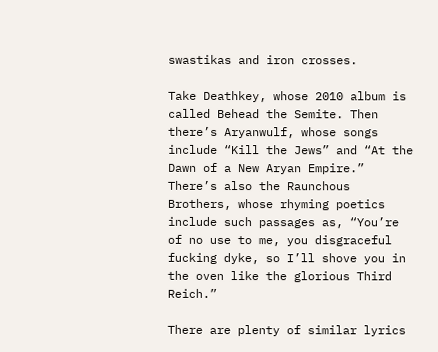swastikas and iron crosses.

Take Deathkey, whose 2010 album is called Behead the Semite. Then there’s Aryanwulf, whose songs include “Kill the Jews” and “At the Dawn of a New Aryan Empire.” There’s also the Raunchous Brothers, whose rhyming poetics include such passages as, “You’re of no use to me, you disgraceful fucking dyke, so I’ll shove you in the oven like the glorious Third Reich.”

There are plenty of similar lyrics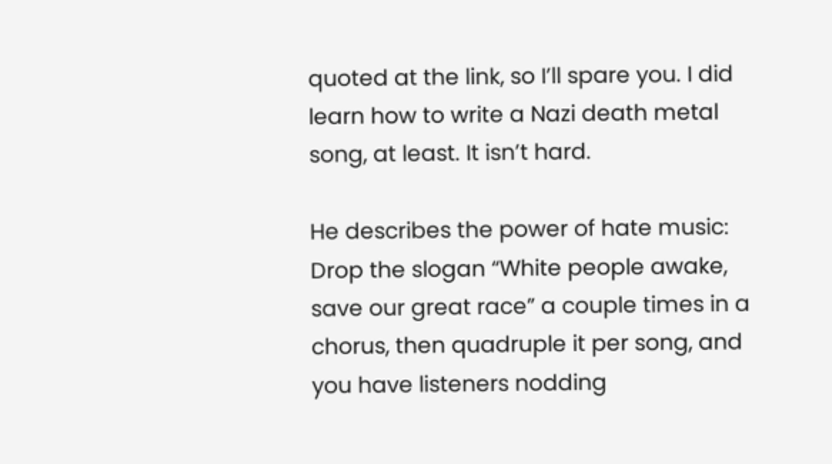quoted at the link, so I’ll spare you. I did learn how to write a Nazi death metal song, at least. It isn’t hard.

He describes the power of hate music: Drop the slogan “White people awake, save our great race” a couple times in a chorus, then quadruple it per song, and you have listeners nodding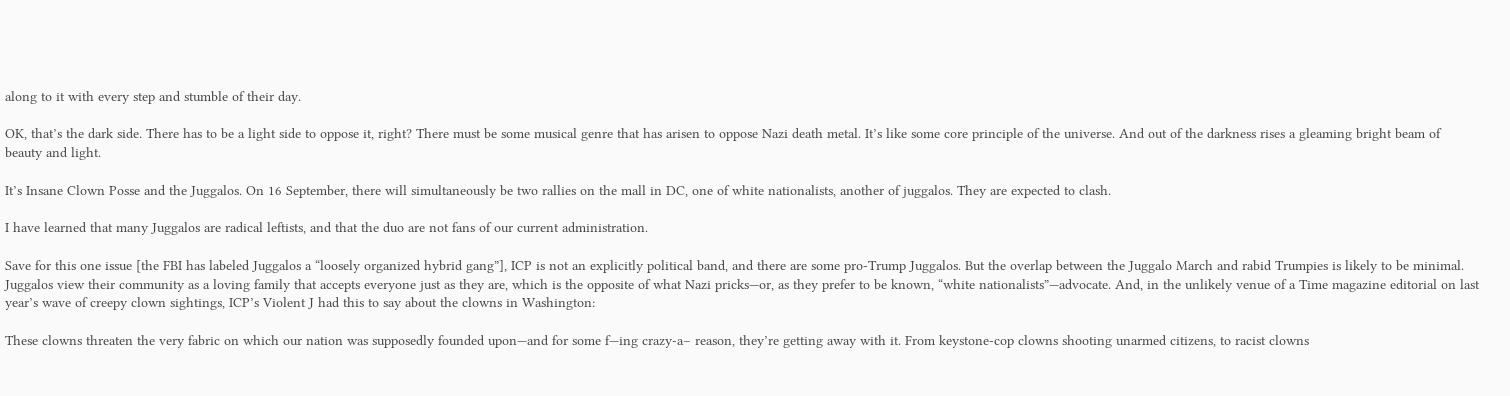along to it with every step and stumble of their day.

OK, that’s the dark side. There has to be a light side to oppose it, right? There must be some musical genre that has arisen to oppose Nazi death metal. It’s like some core principle of the universe. And out of the darkness rises a gleaming bright beam of beauty and light.

It’s Insane Clown Posse and the Juggalos. On 16 September, there will simultaneously be two rallies on the mall in DC, one of white nationalists, another of juggalos. They are expected to clash.

I have learned that many Juggalos are radical leftists, and that the duo are not fans of our current administration.

Save for this one issue [the FBI has labeled Juggalos a “loosely organized hybrid gang”], ICP is not an explicitly political band, and there are some pro-Trump Juggalos. But the overlap between the Juggalo March and rabid Trumpies is likely to be minimal. Juggalos view their community as a loving family that accepts everyone just as they are, which is the opposite of what Nazi pricks—or, as they prefer to be known, “white nationalists”—advocate. And, in the unlikely venue of a Time magazine editorial on last year’s wave of creepy clown sightings, ICP’s Violent J had this to say about the clowns in Washington:

These clowns threaten the very fabric on which our nation was supposedly founded upon—and for some f—ing crazy-a– reason, they’re getting away with it. From keystone-cop clowns shooting unarmed citizens, to racist clowns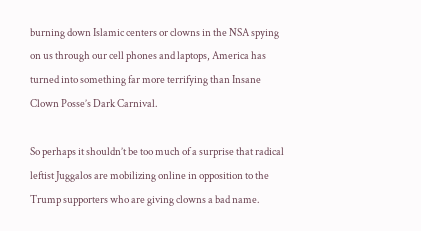burning down Islamic centers or clowns in the NSA spying on us through our cell phones and laptops, America has turned into something far more terrifying than Insane Clown Posse’s Dark Carnival.

So perhaps it shouldn’t be too much of a surprise that radical leftist Juggalos are mobilizing online in opposition to the Trump supporters who are giving clowns a bad name.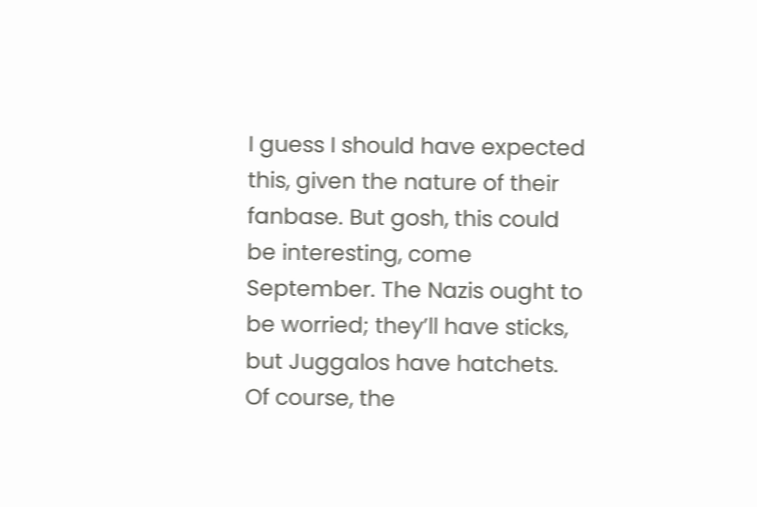I guess I should have expected this, given the nature of their fanbase. But gosh, this could be interesting, come September. The Nazis ought to be worried; they’ll have sticks, but Juggalos have hatchets. Of course, the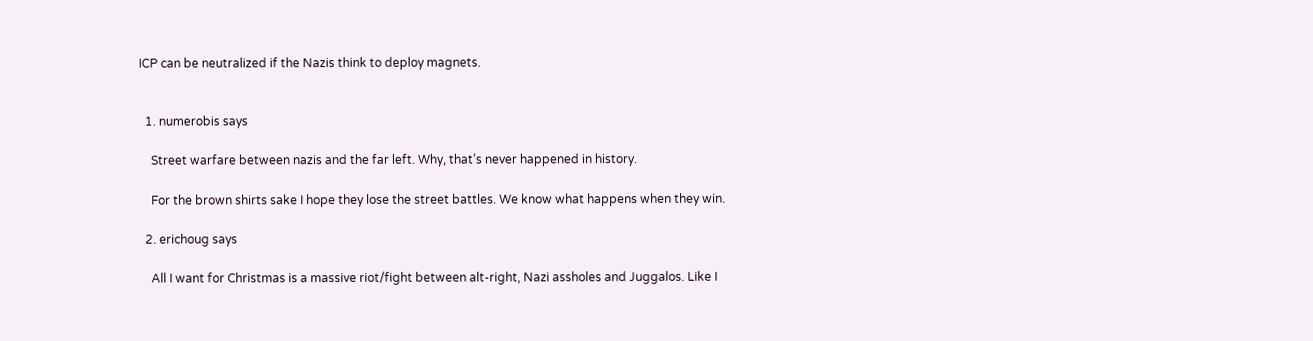ICP can be neutralized if the Nazis think to deploy magnets.


  1. numerobis says

    Street warfare between nazis and the far left. Why, that’s never happened in history.

    For the brown shirts sake I hope they lose the street battles. We know what happens when they win.

  2. erichoug says

    All I want for Christmas is a massive riot/fight between alt-right, Nazi assholes and Juggalos. Like I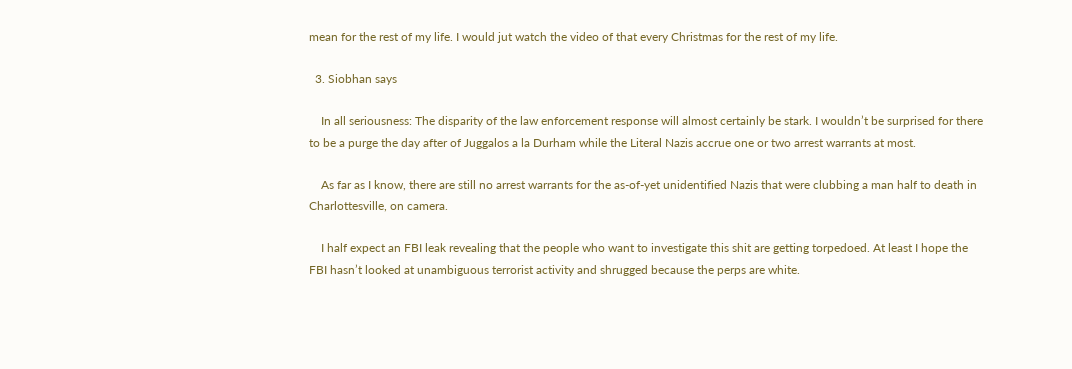mean for the rest of my life. I would jut watch the video of that every Christmas for the rest of my life.

  3. Siobhan says

    In all seriousness: The disparity of the law enforcement response will almost certainly be stark. I wouldn’t be surprised for there to be a purge the day after of Juggalos a la Durham while the Literal Nazis accrue one or two arrest warrants at most.

    As far as I know, there are still no arrest warrants for the as-of-yet unidentified Nazis that were clubbing a man half to death in Charlottesville, on camera.

    I half expect an FBI leak revealing that the people who want to investigate this shit are getting torpedoed. At least I hope the FBI hasn’t looked at unambiguous terrorist activity and shrugged because the perps are white.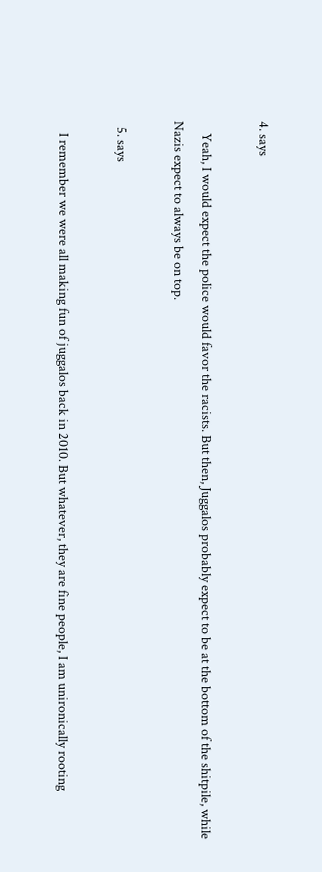4. says

    Yeah, I would expect the police would favor the racists. But then, Juggalos probably expect to be at the bottom of the shitpile, while Nazis expect to always be on top.

  5. says

    I remember we were all making fun of juggalos back in 2010. But whatever, they are fine people, I am unironically rooting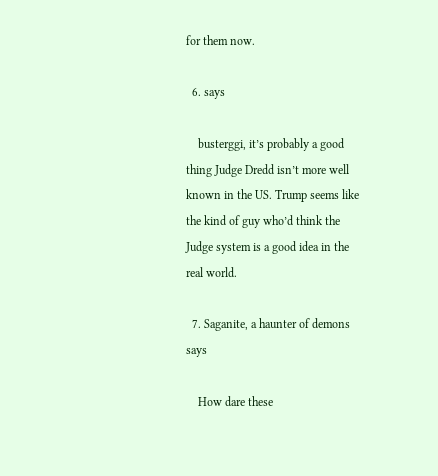for them now.

  6. says

    busterggi, it’s probably a good thing Judge Dredd isn’t more well known in the US. Trump seems like the kind of guy who’d think the Judge system is a good idea in the real world.

  7. Saganite, a haunter of demons says

    How dare these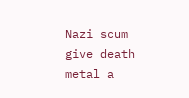Nazi scum give death metal a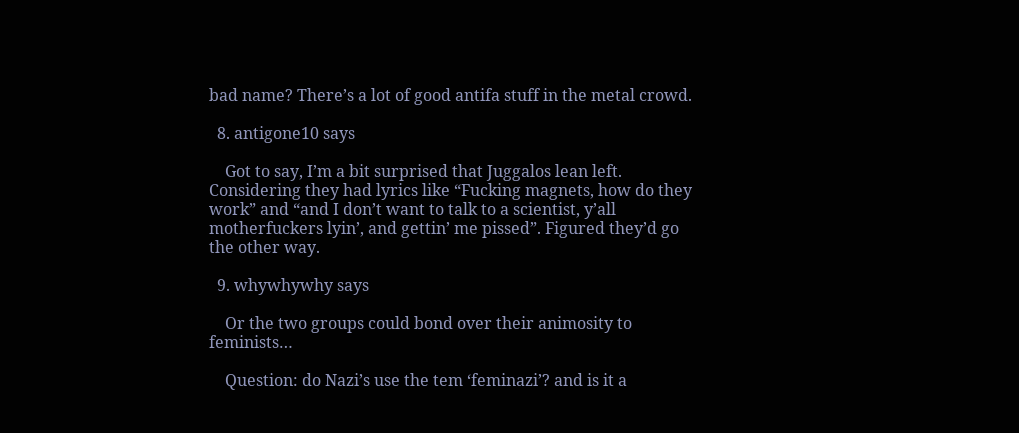bad name? There’s a lot of good antifa stuff in the metal crowd.

  8. antigone10 says

    Got to say, I’m a bit surprised that Juggalos lean left. Considering they had lyrics like “Fucking magnets, how do they work” and “and I don’t want to talk to a scientist, y’all motherfuckers lyin’, and gettin’ me pissed”. Figured they’d go the other way.

  9. whywhywhy says

    Or the two groups could bond over their animosity to feminists…

    Question: do Nazi’s use the tem ‘feminazi’? and is it a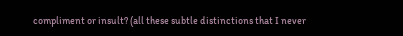compliment or insult? (all these subtle distinctions that I never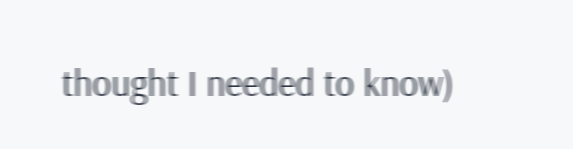thought I needed to know)